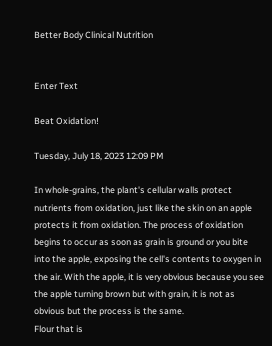Better Body Clinical Nutrition


Enter Text

Beat Oxidation!

Tuesday, July 18, 2023 12:09 PM

In whole-grains, the plant's cellular walls protect nutrients from oxidation, just like the skin on an apple protects it from oxidation. The process of oxidation begins to occur as soon as grain is ground or you bite into the apple, exposing the cell's contents to oxygen in the air. With the apple, it is very obvious because you see the apple turning brown but with grain, it is not as obvious but the process is the same.
Flour that is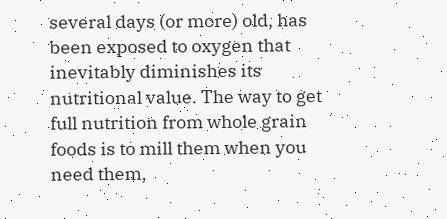several days (or more) old, has been exposed to oxygen that inevitably diminishes its nutritional value. The way to get full nutrition from whole grain foods is to mill them when you need them,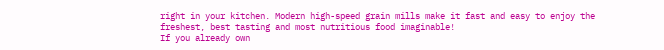right in your kitchen. Modern high-speed grain mills make it fast and easy to enjoy the freshest, best tasting and most nutritious food imaginable!
If you already own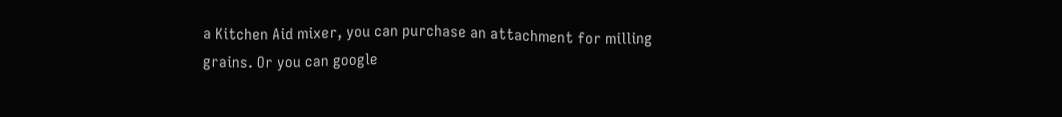a Kitchen Aid mixer, you can purchase an attachment for milling grains. Or you can google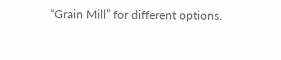“Grain Mill” for different options.